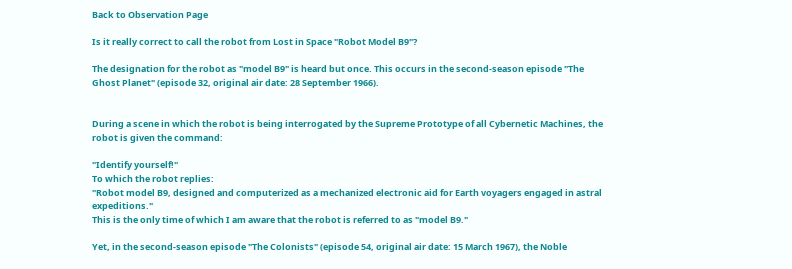Back to Observation Page

Is it really correct to call the robot from Lost in Space "Robot Model B9"?

The designation for the robot as "model B9" is heard but once. This occurs in the second-season episode "The Ghost Planet" (episode 32, original air date: 28 September 1966).


During a scene in which the robot is being interrogated by the Supreme Prototype of all Cybernetic Machines, the robot is given the command:

"Identify yourself!"
To which the robot replies:
"Robot model B9, designed and computerized as a mechanized electronic aid for Earth voyagers engaged in astral expeditions."
This is the only time of which I am aware that the robot is referred to as "model B9."

Yet, in the second-season episode "The Colonists" (episode 54, original air date: 15 March 1967), the Noble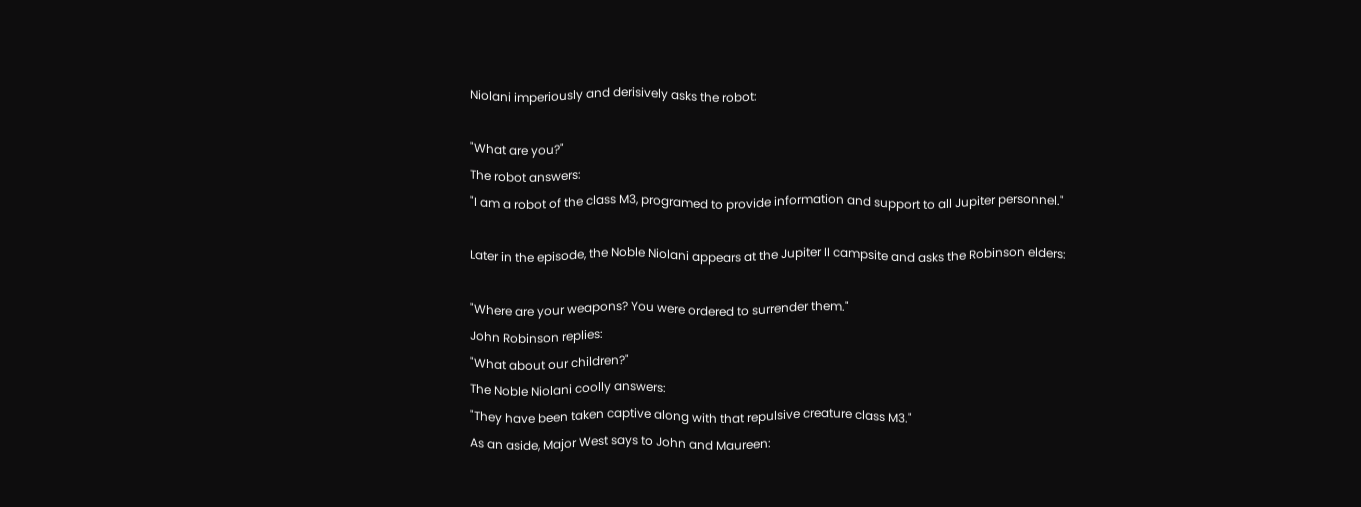Niolani imperiously and derisively asks the robot:

"What are you?"
The robot answers:
"I am a robot of the class M3, programed to provide information and support to all Jupiter personnel."

Later in the episode, the Noble Niolani appears at the Jupiter II campsite and asks the Robinson elders:

"Where are your weapons? You were ordered to surrender them."
John Robinson replies:
"What about our children?"
The Noble Niolani coolly answers:
"They have been taken captive along with that repulsive creature class M3."
As an aside, Major West says to John and Maureen: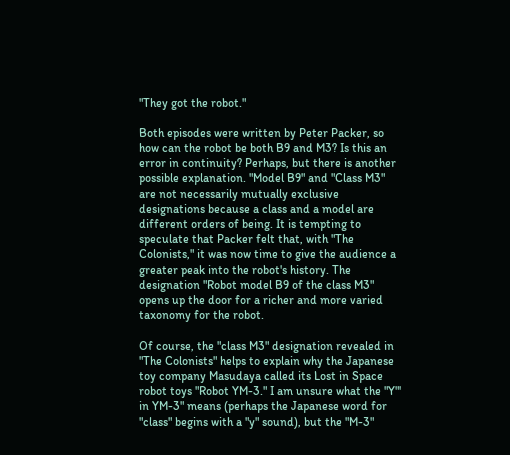"They got the robot."

Both episodes were written by Peter Packer, so how can the robot be both B9 and M3? Is this an error in continuity? Perhaps, but there is another possible explanation. "Model B9" and "Class M3" are not necessarily mutually exclusive designations because a class and a model are different orders of being. It is tempting to speculate that Packer felt that, with "The Colonists," it was now time to give the audience a greater peak into the robot's history. The designation "Robot model B9 of the class M3" opens up the door for a richer and more varied taxonomy for the robot.

Of course, the "class M3" designation revealed in "The Colonists" helps to explain why the Japanese toy company Masudaya called its Lost in Space robot toys "Robot YM-3." I am unsure what the "Y"' in YM-3" means (perhaps the Japanese word for "class" begins with a "y" sound), but the "M-3"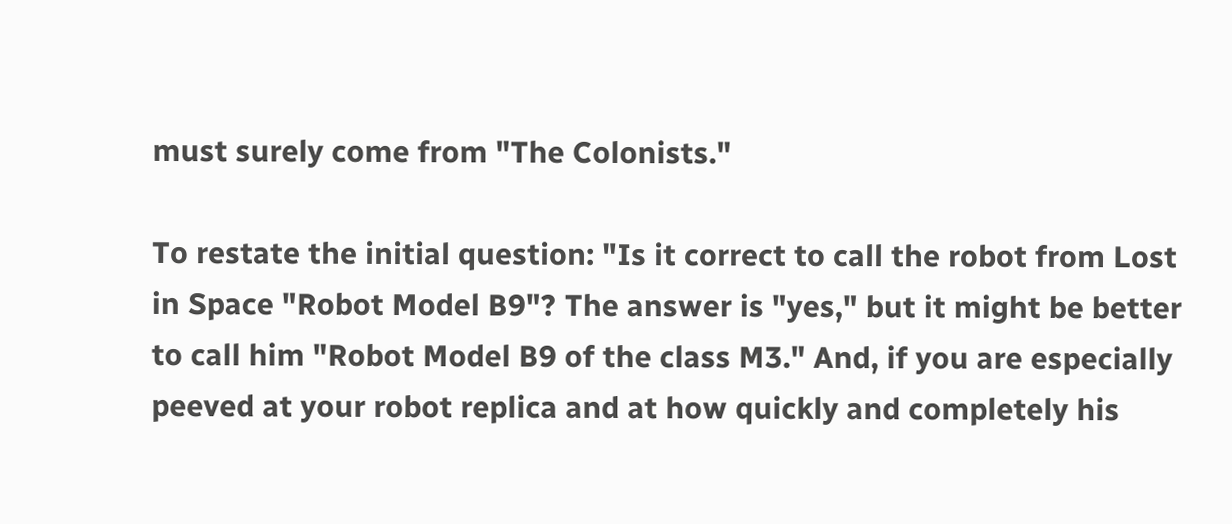must surely come from "The Colonists."

To restate the initial question: "Is it correct to call the robot from Lost in Space "Robot Model B9"? The answer is "yes," but it might be better to call him "Robot Model B9 of the class M3." And, if you are especially peeved at your robot replica and at how quickly and completely his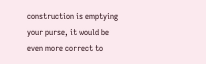construction is emptying your purse, it would be even more correct to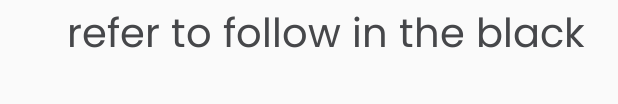refer to follow in the black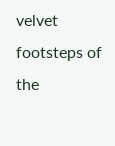velvet footsteps of the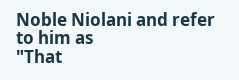Noble Niolani and refer to him as
"That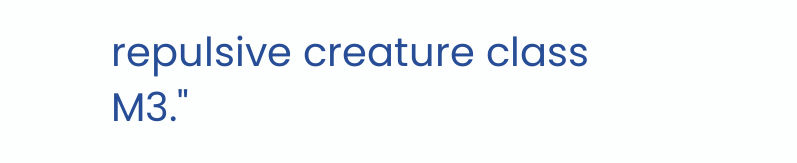repulsive creature class M3."